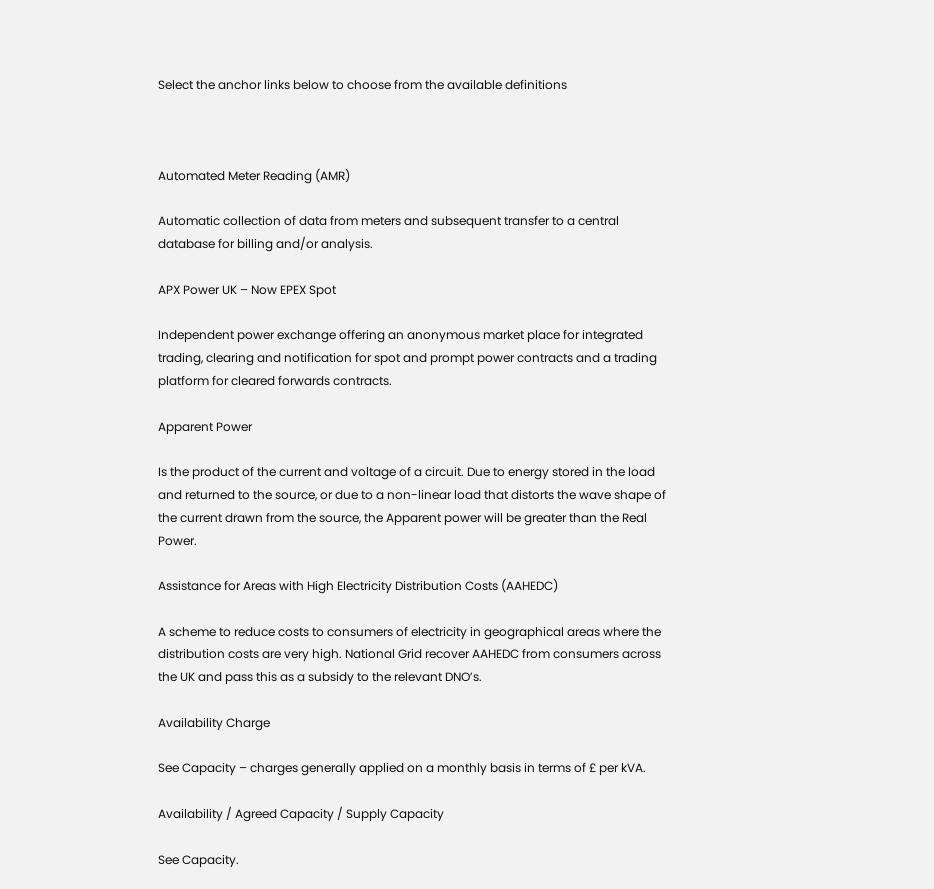Select the anchor links below to choose from the available definitions



Automated Meter Reading (AMR)

Automatic collection of data from meters and subsequent transfer to a central database for billing and/or analysis.

APX Power UK – Now EPEX Spot

Independent power exchange offering an anonymous market place for integrated trading, clearing and notification for spot and prompt power contracts and a trading platform for cleared forwards contracts.

Apparent Power

Is the product of the current and voltage of a circuit. Due to energy stored in the load and returned to the source, or due to a non-linear load that distorts the wave shape of the current drawn from the source, the Apparent power will be greater than the Real Power.

Assistance for Areas with High Electricity Distribution Costs (AAHEDC)

A scheme to reduce costs to consumers of electricity in geographical areas where the distribution costs are very high. National Grid recover AAHEDC from consumers across the UK and pass this as a subsidy to the relevant DNO’s.

Availability Charge

See Capacity – charges generally applied on a monthly basis in terms of £ per kVA.

Availability / Agreed Capacity / Supply Capacity

See Capacity.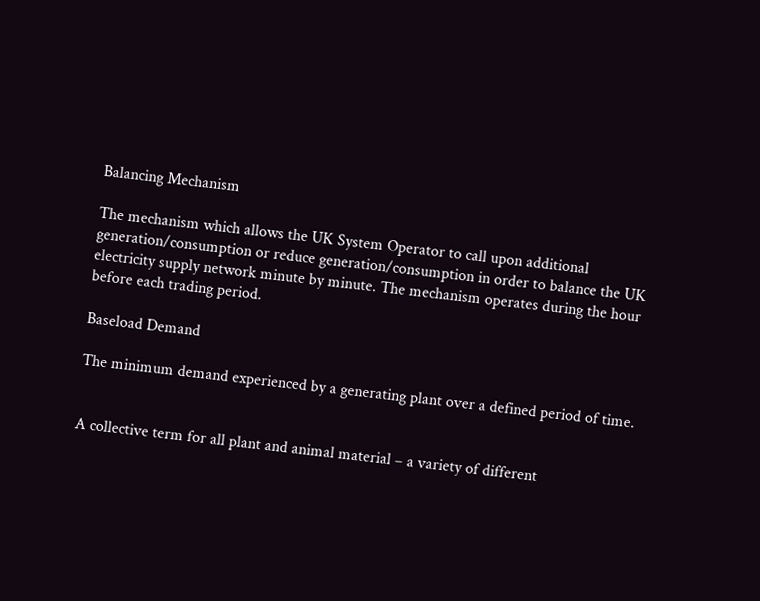Balancing Mechanism

The mechanism which allows the UK System Operator to call upon additional generation/consumption or reduce generation/consumption in order to balance the UK electricity supply network minute by minute. The mechanism operates during the hour before each trading period.

Baseload Demand

The minimum demand experienced by a generating plant over a defined period of time.


A collective term for all plant and animal material – a variety of different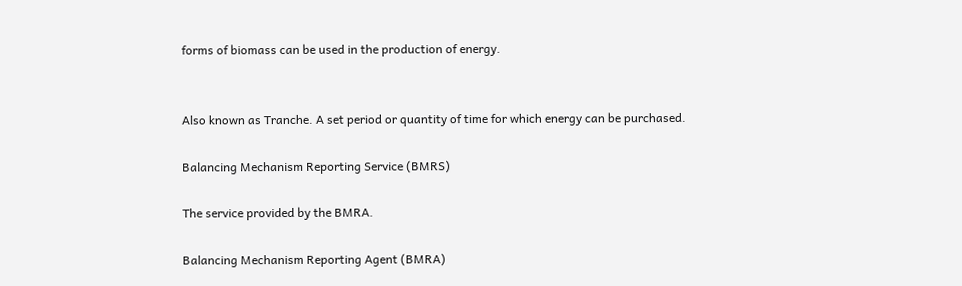forms of biomass can be used in the production of energy.


Also known as Tranche. A set period or quantity of time for which energy can be purchased.

Balancing Mechanism Reporting Service (BMRS)

The service provided by the BMRA.

Balancing Mechanism Reporting Agent (BMRA)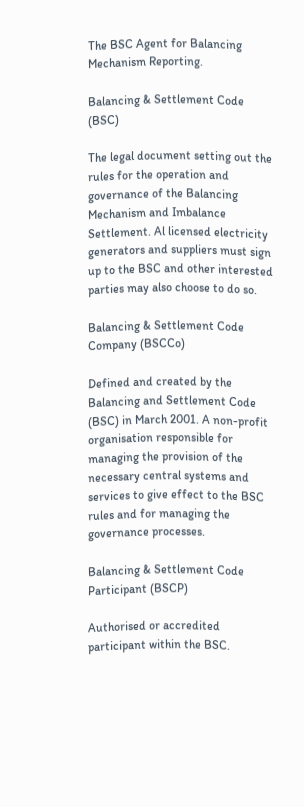The BSC Agent for Balancing Mechanism Reporting.

Balancing & Settlement Code (BSC)

The legal document setting out the rules for the operation and governance of the Balancing Mechanism and Imbalance Settlement. Al licensed electricity generators and suppliers must sign up to the BSC and other interested parties may also choose to do so.

Balancing & Settlement Code Company (BSCCo)

Defined and created by the Balancing and Settlement Code (BSC) in March 2001. A non-profit organisation responsible for managing the provision of the necessary central systems and services to give effect to the BSC rules and for managing the governance processes.

Balancing & Settlement Code Participant (BSCP)

Authorised or accredited participant within the BSC.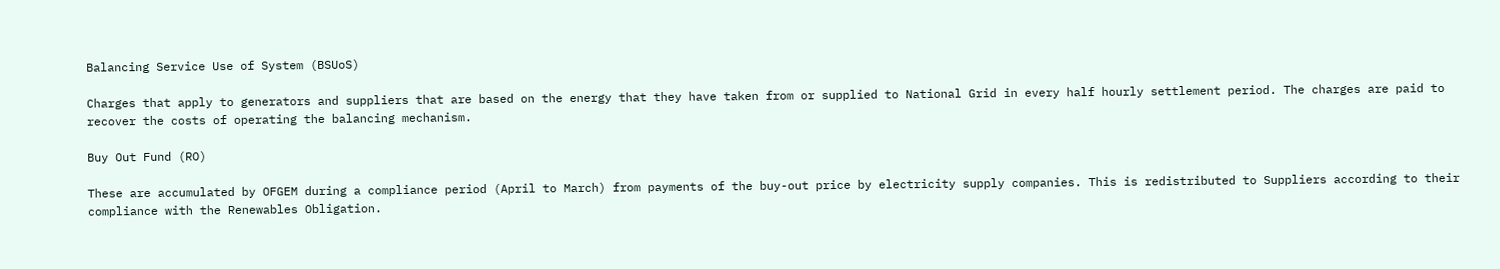Balancing Service Use of System (BSUoS)

Charges that apply to generators and suppliers that are based on the energy that they have taken from or supplied to National Grid in every half hourly settlement period. The charges are paid to recover the costs of operating the balancing mechanism.

Buy Out Fund (RO)

These are accumulated by OFGEM during a compliance period (April to March) from payments of the buy-out price by electricity supply companies. This is redistributed to Suppliers according to their compliance with the Renewables Obligation.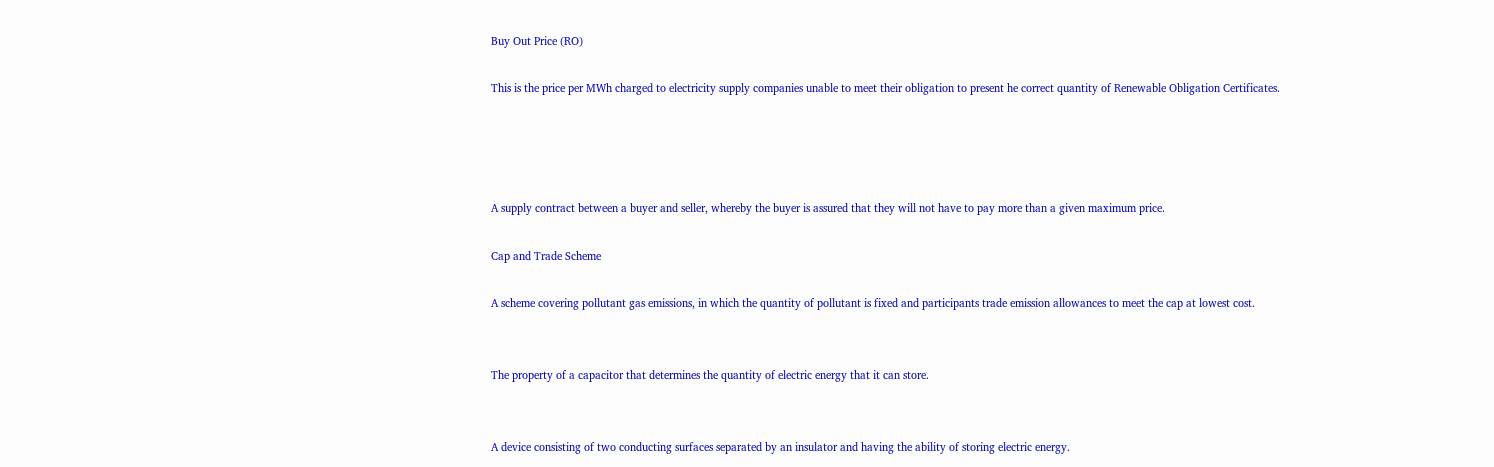Buy Out Price (RO)

This is the price per MWh charged to electricity supply companies unable to meet their obligation to present he correct quantity of Renewable Obligation Certificates.




A supply contract between a buyer and seller, whereby the buyer is assured that they will not have to pay more than a given maximum price.

Cap and Trade Scheme

A scheme covering pollutant gas emissions, in which the quantity of pollutant is fixed and participants trade emission allowances to meet the cap at lowest cost.


The property of a capacitor that determines the quantity of electric energy that it can store.


A device consisting of two conducting surfaces separated by an insulator and having the ability of storing electric energy.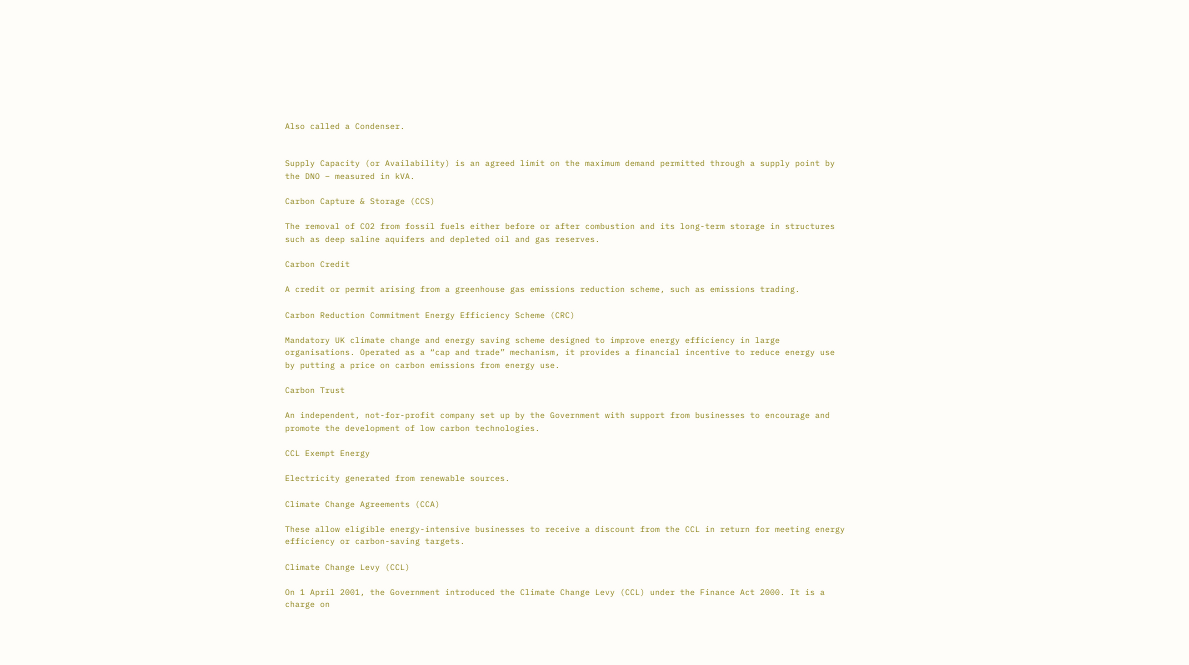Also called a Condenser.


Supply Capacity (or Availability) is an agreed limit on the maximum demand permitted through a supply point by the DNO – measured in kVA.

Carbon Capture & Storage (CCS)

The removal of CO2 from fossil fuels either before or after combustion and its long-term storage in structures such as deep saline aquifers and depleted oil and gas reserves.

Carbon Credit

A credit or permit arising from a greenhouse gas emissions reduction scheme, such as emissions trading.

Carbon Reduction Commitment Energy Efficiency Scheme (CRC)

Mandatory UK climate change and energy saving scheme designed to improve energy efficiency in large organisations. Operated as a “cap and trade” mechanism, it provides a financial incentive to reduce energy use by putting a price on carbon emissions from energy use.

Carbon Trust

An independent, not-for-profit company set up by the Government with support from businesses to encourage and promote the development of low carbon technologies.

CCL Exempt Energy

Electricity generated from renewable sources.

Climate Change Agreements (CCA)

These allow eligible energy-intensive businesses to receive a discount from the CCL in return for meeting energy efficiency or carbon-saving targets.

Climate Change Levy (CCL)

On 1 April 2001, the Government introduced the Climate Change Levy (CCL) under the Finance Act 2000. It is a charge on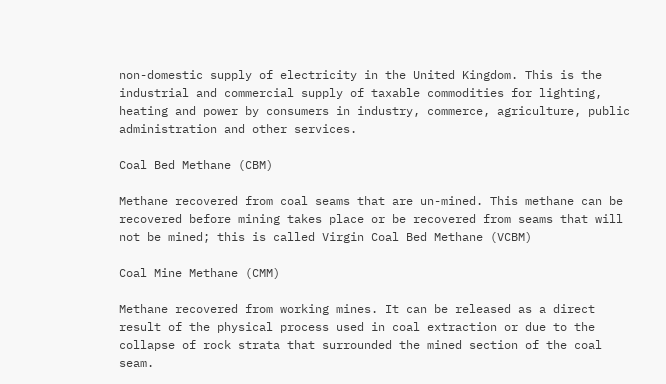non-domestic supply of electricity in the United Kingdom. This is the industrial and commercial supply of taxable commodities for lighting, heating and power by consumers in industry, commerce, agriculture, public administration and other services.

Coal Bed Methane (CBM)

Methane recovered from coal seams that are un-mined. This methane can be recovered before mining takes place or be recovered from seams that will not be mined; this is called Virgin Coal Bed Methane (VCBM)

Coal Mine Methane (CMM)

Methane recovered from working mines. It can be released as a direct result of the physical process used in coal extraction or due to the collapse of rock strata that surrounded the mined section of the coal seam.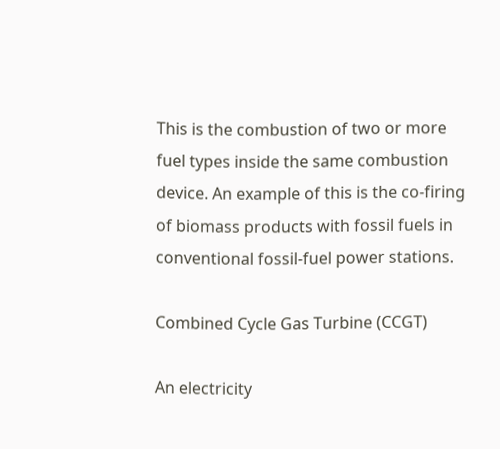This is the combustion of two or more fuel types inside the same combustion device. An example of this is the co-firing of biomass products with fossil fuels in conventional fossil-fuel power stations.

Combined Cycle Gas Turbine (CCGT)

An electricity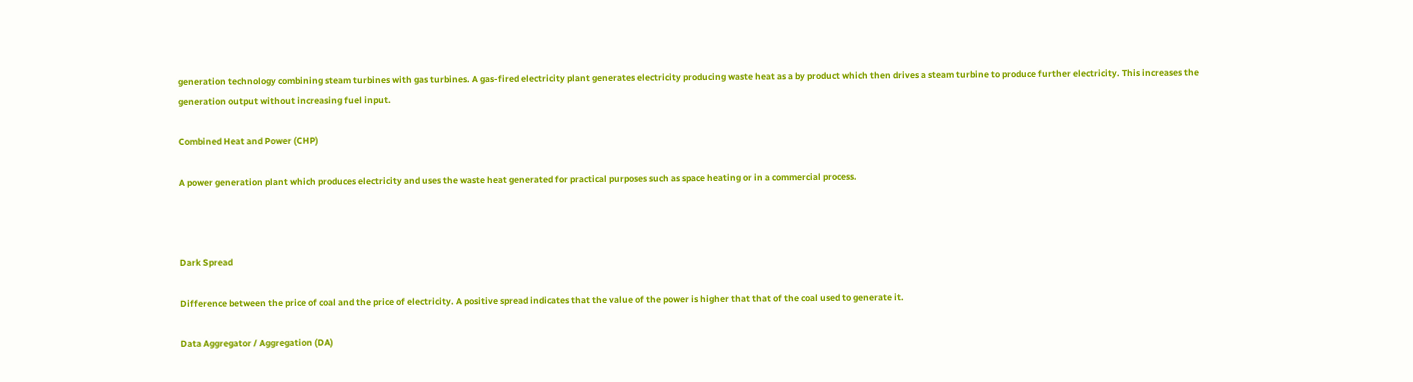generation technology combining steam turbines with gas turbines. A gas-fired electricity plant generates electricity producing waste heat as a by product which then drives a steam turbine to produce further electricity. This increases the generation output without increasing fuel input.

Combined Heat and Power (CHP)

A power generation plant which produces electricity and uses the waste heat generated for practical purposes such as space heating or in a commercial process.



Dark Spread

Difference between the price of coal and the price of electricity. A positive spread indicates that the value of the power is higher that that of the coal used to generate it.

Data Aggregator / Aggregation (DA)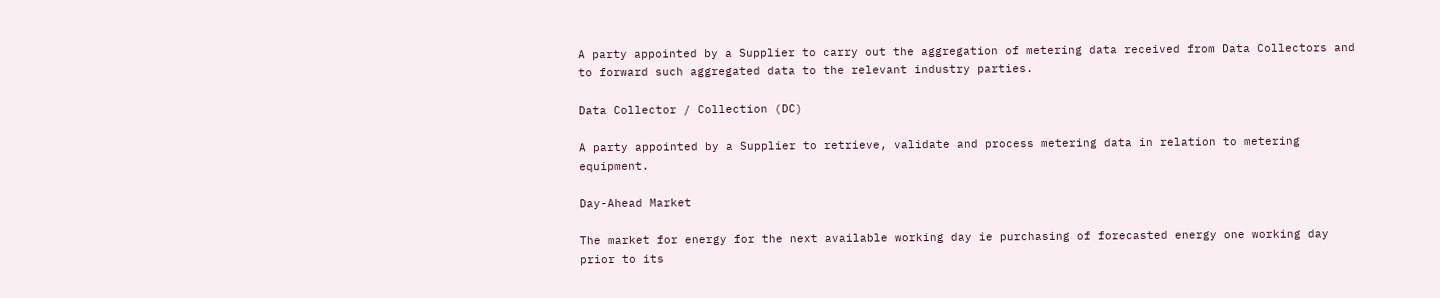A party appointed by a Supplier to carry out the aggregation of metering data received from Data Collectors and to forward such aggregated data to the relevant industry parties.

Data Collector / Collection (DC)

A party appointed by a Supplier to retrieve, validate and process metering data in relation to metering equipment.

Day-Ahead Market

The market for energy for the next available working day ie purchasing of forecasted energy one working day prior to its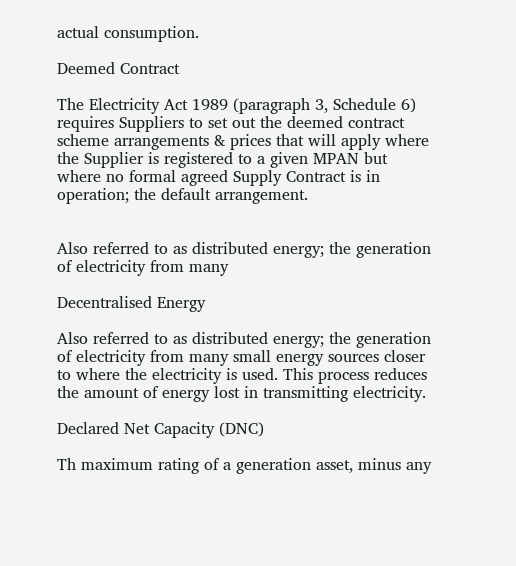actual consumption.

Deemed Contract

The Electricity Act 1989 (paragraph 3, Schedule 6) requires Suppliers to set out the deemed contract scheme arrangements & prices that will apply where the Supplier is registered to a given MPAN but where no formal agreed Supply Contract is in operation; the default arrangement.


Also referred to as distributed energy; the generation of electricity from many

Decentralised Energy

Also referred to as distributed energy; the generation of electricity from many small energy sources closer to where the electricity is used. This process reduces the amount of energy lost in transmitting electricity.

Declared Net Capacity (DNC)

Th maximum rating of a generation asset, minus any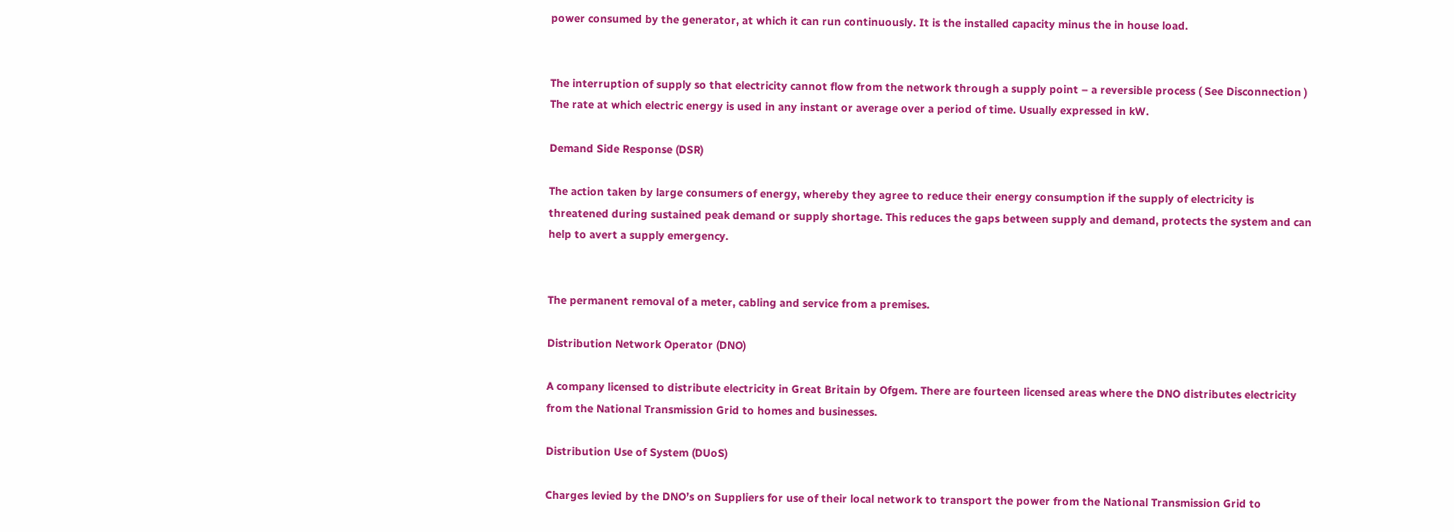power consumed by the generator, at which it can run continuously. It is the installed capacity minus the in house load.


The interruption of supply so that electricity cannot flow from the network through a supply point – a reversible process ( See Disconnection )
The rate at which electric energy is used in any instant or average over a period of time. Usually expressed in kW.

Demand Side Response (DSR)

The action taken by large consumers of energy, whereby they agree to reduce their energy consumption if the supply of electricity is threatened during sustained peak demand or supply shortage. This reduces the gaps between supply and demand, protects the system and can help to avert a supply emergency.


The permanent removal of a meter, cabling and service from a premises.

Distribution Network Operator (DNO)

A company licensed to distribute electricity in Great Britain by Ofgem. There are fourteen licensed areas where the DNO distributes electricity from the National Transmission Grid to homes and businesses.

Distribution Use of System (DUoS)

Charges levied by the DNO’s on Suppliers for use of their local network to transport the power from the National Transmission Grid to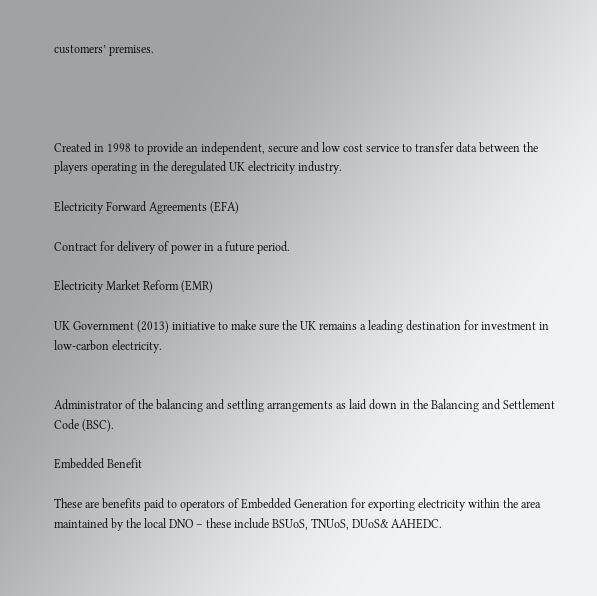customers’ premises.




Created in 1998 to provide an independent, secure and low cost service to transfer data between the players operating in the deregulated UK electricity industry.

Electricity Forward Agreements (EFA)

Contract for delivery of power in a future period.

Electricity Market Reform (EMR)

UK Government (2013) initiative to make sure the UK remains a leading destination for investment in low-carbon electricity.


Administrator of the balancing and settling arrangements as laid down in the Balancing and Settlement Code (BSC).

Embedded Benefit

These are benefits paid to operators of Embedded Generation for exporting electricity within the area maintained by the local DNO – these include BSUoS, TNUoS, DUoS& AAHEDC.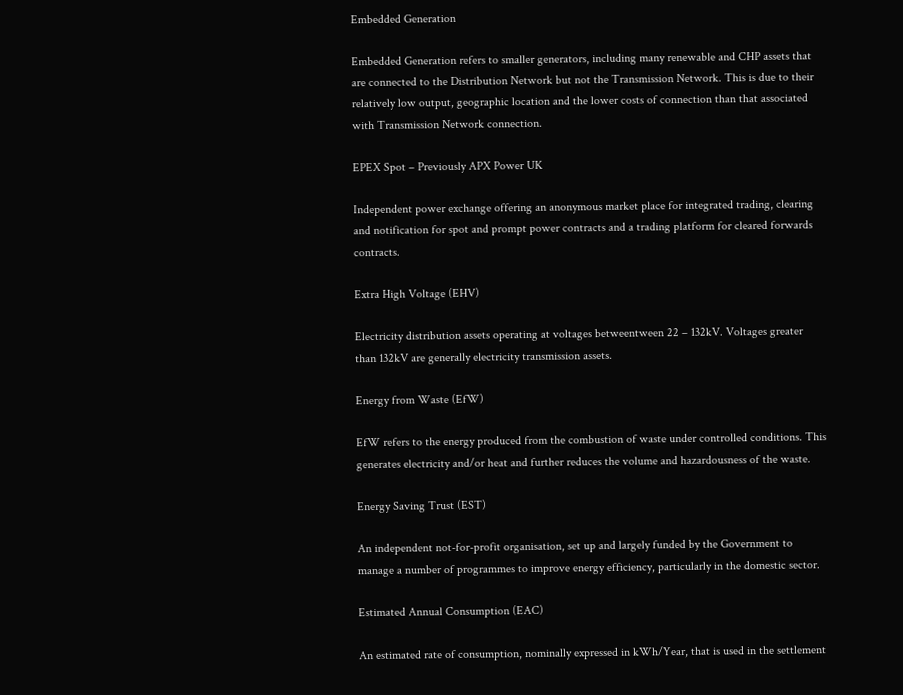Embedded Generation

Embedded Generation refers to smaller generators, including many renewable and CHP assets that are connected to the Distribution Network but not the Transmission Network. This is due to their relatively low output, geographic location and the lower costs of connection than that associated with Transmission Network connection.

EPEX Spot – Previously APX Power UK

Independent power exchange offering an anonymous market place for integrated trading, clearing and notification for spot and prompt power contracts and a trading platform for cleared forwards contracts.

Extra High Voltage (EHV)

Electricity distribution assets operating at voltages betweentween 22 – 132kV. Voltages greater than 132kV are generally electricity transmission assets.

Energy from Waste (EfW)

EfW refers to the energy produced from the combustion of waste under controlled conditions. This generates electricity and/or heat and further reduces the volume and hazardousness of the waste.

Energy Saving Trust (EST)

An independent not-for-profit organisation, set up and largely funded by the Government to manage a number of programmes to improve energy efficiency, particularly in the domestic sector.

Estimated Annual Consumption (EAC)

An estimated rate of consumption, nominally expressed in kWh/Year, that is used in the settlement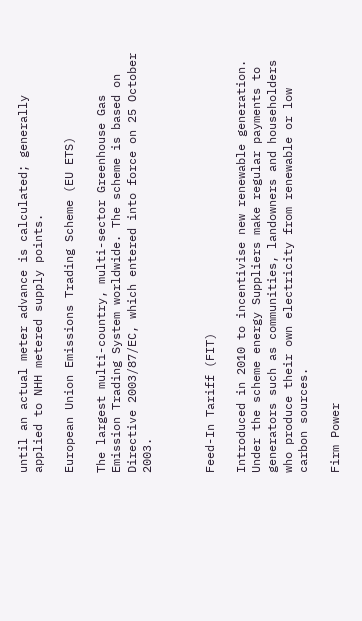until an actual meter advance is calculated; generally applied to NHH metered supply points.

European Union Emissions Trading Scheme (EU ETS)

The largest multi-country, multi-sector Greenhouse Gas Emission Trading System worldwide. The scheme is based on Directive 2003/87/EC, which entered into force on 25 October 2003.



Feed-In Tariff (FIT)

Introduced in 2010 to incentivise new renewable generation. Under the scheme energy Suppliers make regular payments to generators such as communities, landowners and householders who produce their own electricity from renewable or low carbon sources.

Firm Power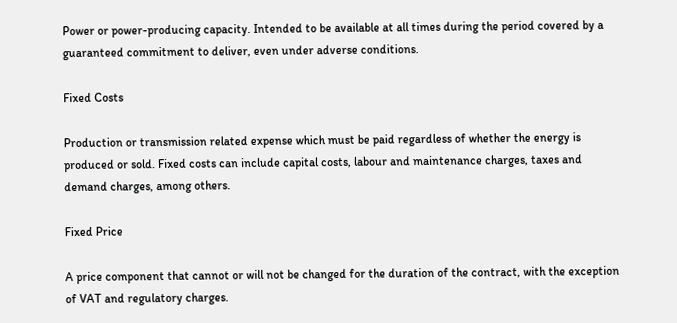Power or power-producing capacity. Intended to be available at all times during the period covered by a guaranteed commitment to deliver, even under adverse conditions.

Fixed Costs

Production or transmission related expense which must be paid regardless of whether the energy is produced or sold. Fixed costs can include capital costs, labour and maintenance charges, taxes and demand charges, among others.

Fixed Price

A price component that cannot or will not be changed for the duration of the contract, with the exception of VAT and regulatory charges.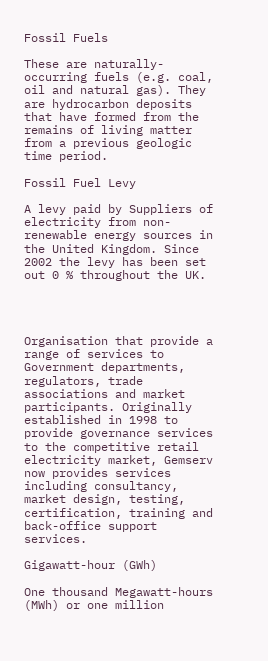Fossil Fuels

These are naturally-occurring fuels (e.g. coal, oil and natural gas). They are hydrocarbon deposits that have formed from the remains of living matter from a previous geologic time period.

Fossil Fuel Levy

A levy paid by Suppliers of electricity from non-renewable energy sources in the United Kingdom. Since 2002 the levy has been set out 0 % throughout the UK.




Organisation that provide a range of services to Government departments, regulators, trade associations and market participants. Originally established in 1998 to provide governance services to the competitive retail electricity market, Gemserv now provides services including consultancy, market design, testing, certification, training and back-office support services.

Gigawatt-hour (GWh)

One thousand Megawatt-hours (MWh) or one million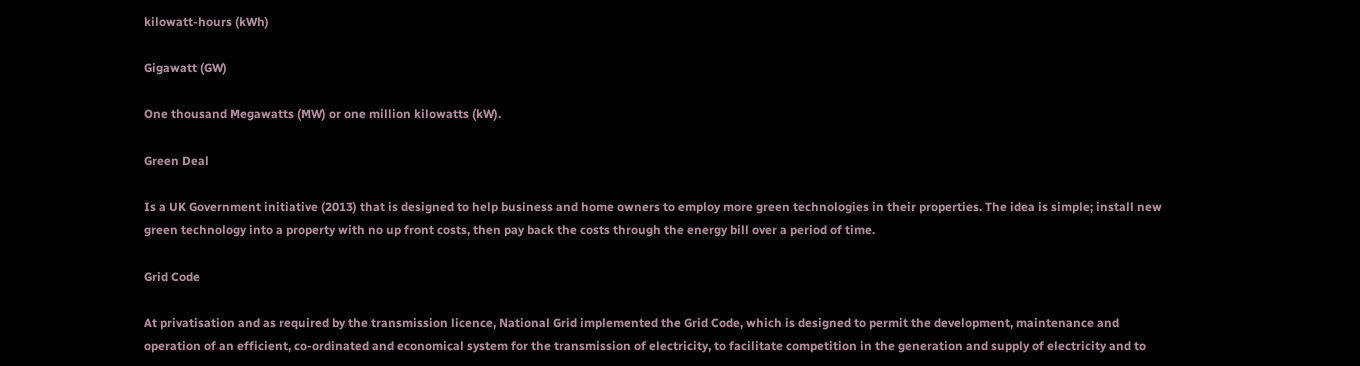kilowatt-hours (kWh)

Gigawatt (GW)

One thousand Megawatts (MW) or one million kilowatts (kW).

Green Deal

Is a UK Government initiative (2013) that is designed to help business and home owners to employ more green technologies in their properties. The idea is simple; install new green technology into a property with no up front costs, then pay back the costs through the energy bill over a period of time.

Grid Code

At privatisation and as required by the transmission licence, National Grid implemented the Grid Code, which is designed to permit the development, maintenance and operation of an efficient, co-ordinated and economical system for the transmission of electricity, to facilitate competition in the generation and supply of electricity and to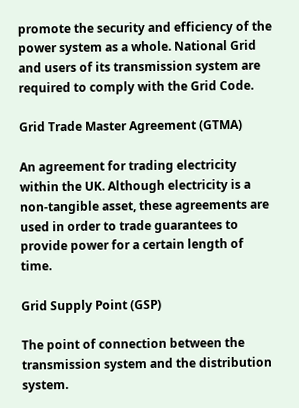promote the security and efficiency of the power system as a whole. National Grid and users of its transmission system are required to comply with the Grid Code.

Grid Trade Master Agreement (GTMA)

An agreement for trading electricity within the UK. Although electricity is a non-tangible asset, these agreements are used in order to trade guarantees to provide power for a certain length of time.

Grid Supply Point (GSP)

The point of connection between the transmission system and the distribution system.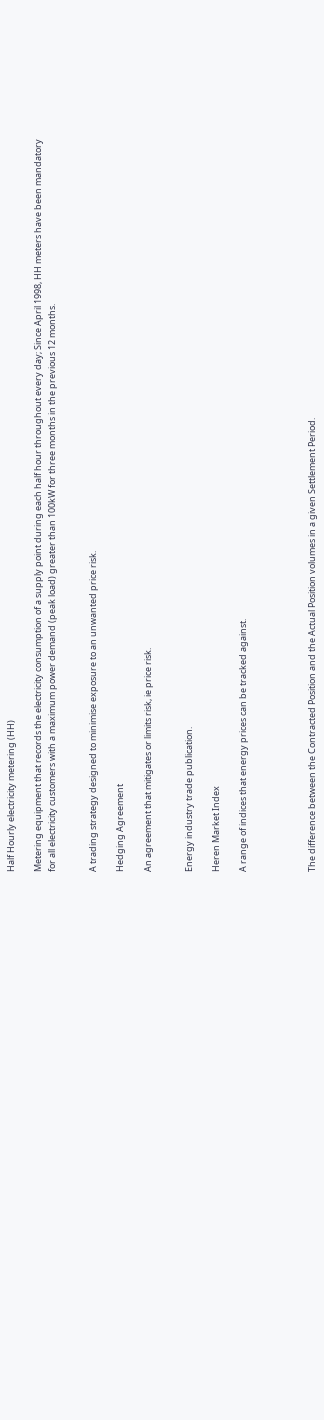Half Hourly electricity metering (HH)

Metering equipment that records the electricity consumption of a supply point during each half hour throughout every day; Since April 1998, HH meters have been mandatory for all electricity customers with a maximum power demand (peak load) greater than 100kW for three months in the previous 12 months.


A trading strategy designed to minimise exposure to an unwanted price risk.

Hedging Agreement

An agreement that mitigates or limits risk, ie price risk.


Energy industry trade publication.

Heren Market Index

A range of indices that energy prices can be tracked against.




The difference between the Contracted Position and the Actual Position volumes in a given Settlement Period.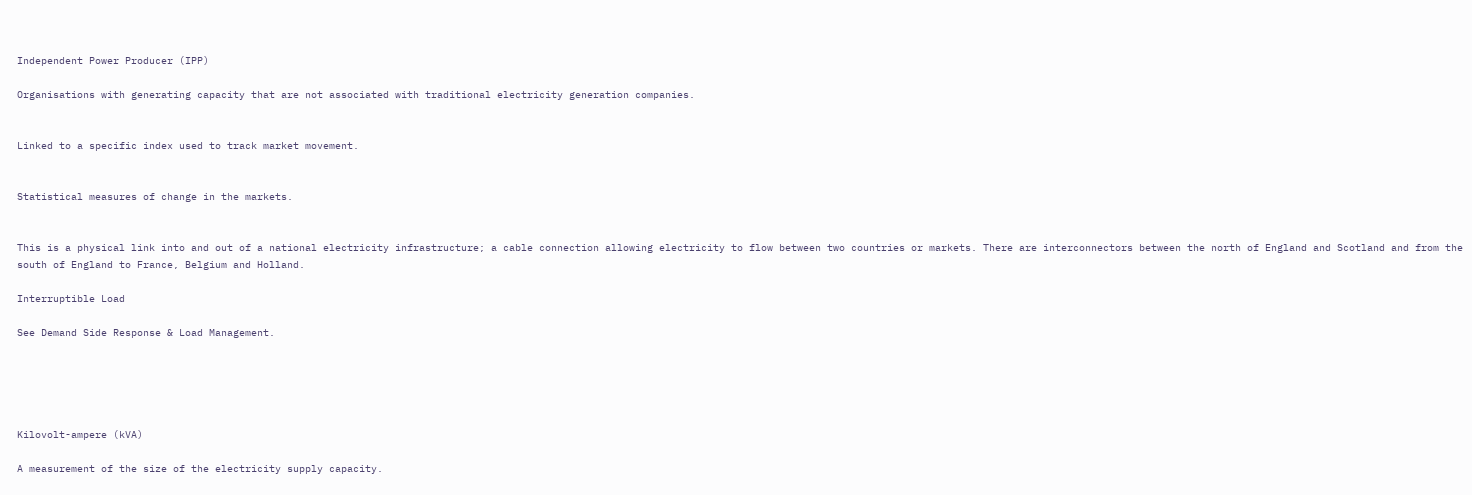Independent Power Producer (IPP)

Organisations with generating capacity that are not associated with traditional electricity generation companies.


Linked to a specific index used to track market movement.


Statistical measures of change in the markets.


This is a physical link into and out of a national electricity infrastructure; a cable connection allowing electricity to flow between two countries or markets. There are interconnectors between the north of England and Scotland and from the south of England to France, Belgium and Holland.

Interruptible Load

See Demand Side Response & Load Management.





Kilovolt-ampere (kVA)

A measurement of the size of the electricity supply capacity.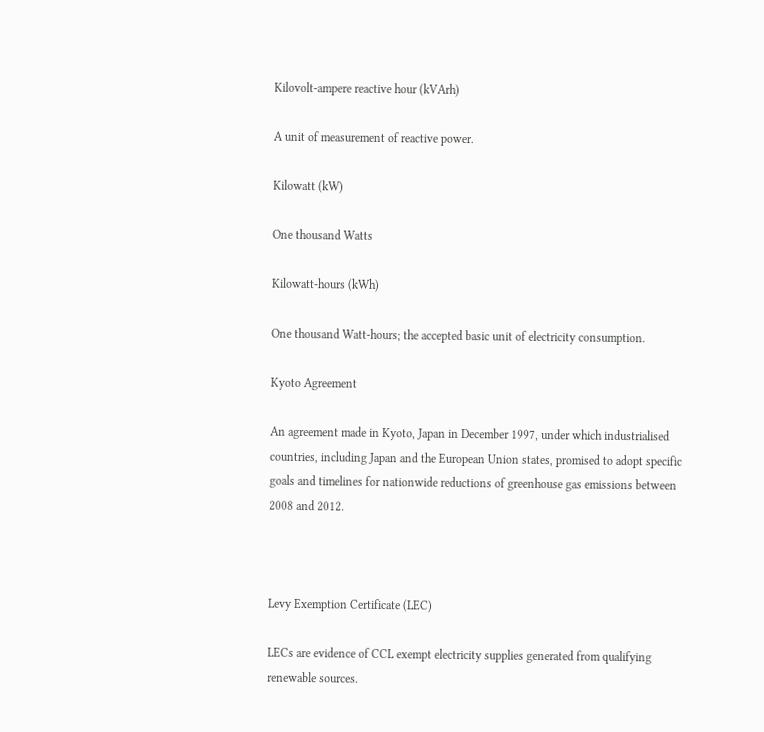Kilovolt-ampere reactive hour (kVArh)

A unit of measurement of reactive power.

Kilowatt (kW)

One thousand Watts

Kilowatt-hours (kWh)

One thousand Watt-hours; the accepted basic unit of electricity consumption.

Kyoto Agreement

An agreement made in Kyoto, Japan in December 1997, under which industrialised countries, including Japan and the European Union states, promised to adopt specific goals and timelines for nationwide reductions of greenhouse gas emissions between 2008 and 2012.



Levy Exemption Certificate (LEC)

LECs are evidence of CCL exempt electricity supplies generated from qualifying renewable sources.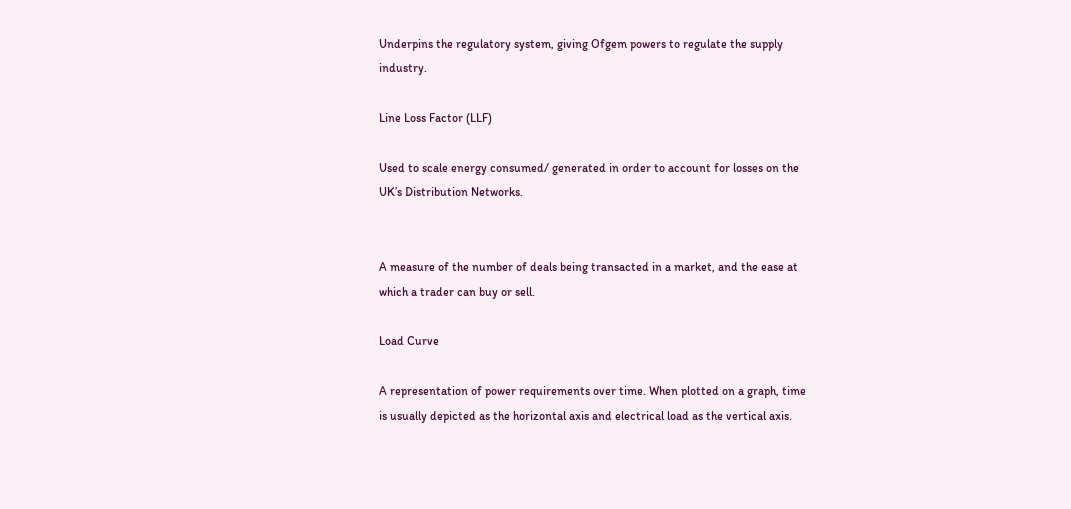Underpins the regulatory system, giving Ofgem powers to regulate the supply industry.

Line Loss Factor (LLF)

Used to scale energy consumed/ generated in order to account for losses on the UK’s Distribution Networks.


A measure of the number of deals being transacted in a market, and the ease at which a trader can buy or sell.

Load Curve

A representation of power requirements over time. When plotted on a graph, time is usually depicted as the horizontal axis and electrical load as the vertical axis.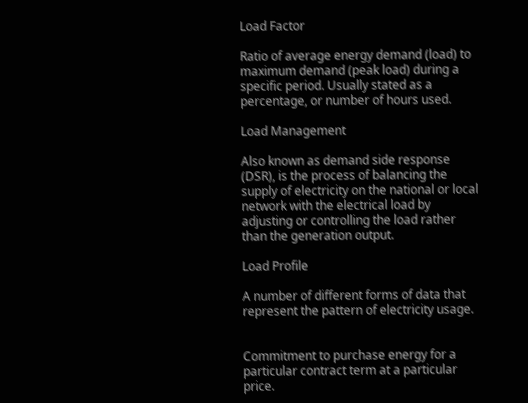Load Factor

Ratio of average energy demand (load) to maximum demand (peak load) during a specific period. Usually stated as a percentage, or number of hours used.

Load Management

Also known as demand side response (DSR), is the process of balancing the supply of electricity on the national or local network with the electrical load by adjusting or controlling the load rather than the generation output.

Load Profile

A number of different forms of data that represent the pattern of electricity usage.


Commitment to purchase energy for a particular contract term at a particular price.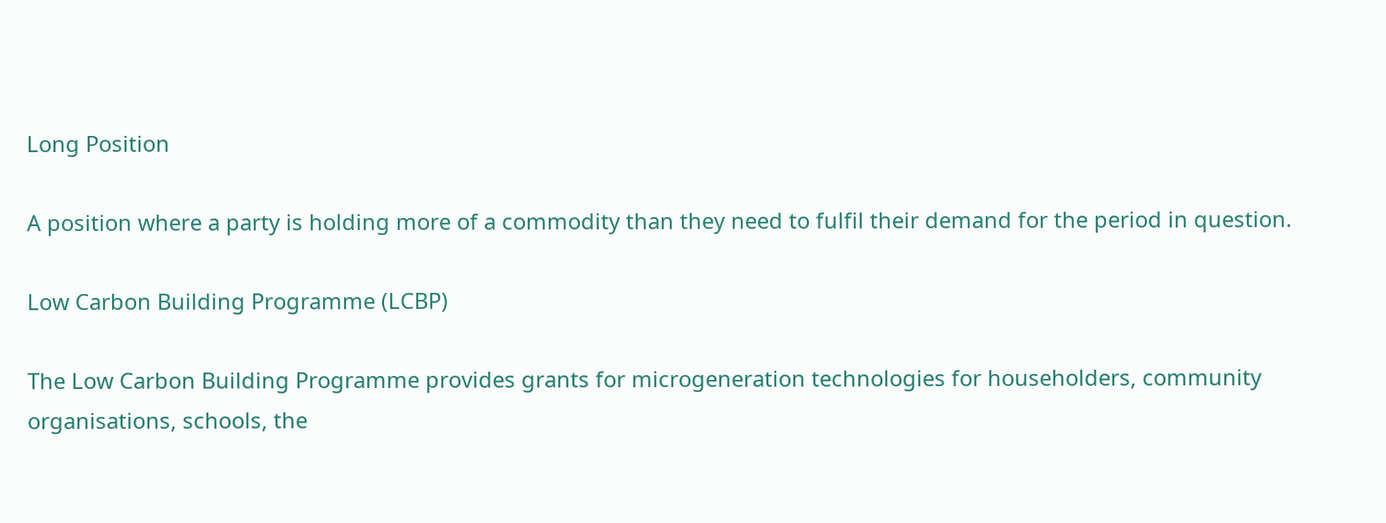Long Position

A position where a party is holding more of a commodity than they need to fulfil their demand for the period in question.

Low Carbon Building Programme (LCBP)

The Low Carbon Building Programme provides grants for microgeneration technologies for householders, community organisations, schools, the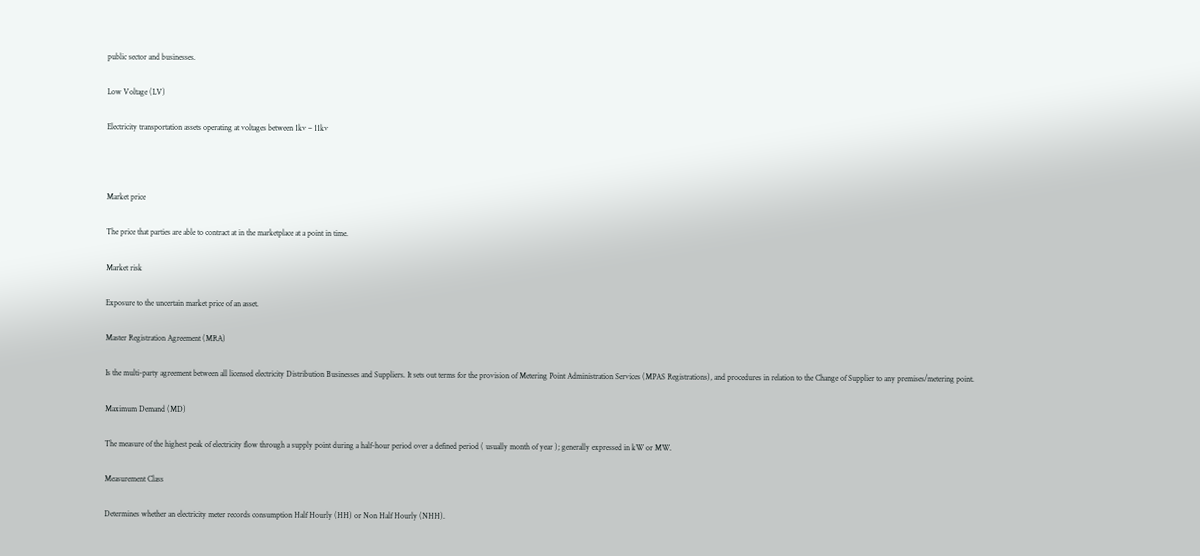public sector and businesses.

Low Voltage (LV)

Electricity transportation assets operating at voltages between 1kv – 11kv



Market price

The price that parties are able to contract at in the marketplace at a point in time.

Market risk

Exposure to the uncertain market price of an asset.

Master Registration Agreement (MRA)

Is the multi-party agreement between all licensed electricity Distribution Businesses and Suppliers. It sets out terms for the provision of Metering Point Administration Services (MPAS Registrations), and procedures in relation to the Change of Supplier to any premises/metering point.

Maximum Demand (MD)

The measure of the highest peak of electricity flow through a supply point during a half-hour period over a defined period ( usually month of year ); generally expressed in kW or MW.

Measurement Class

Determines whether an electricity meter records consumption Half Hourly (HH) or Non Half Hourly (NHH).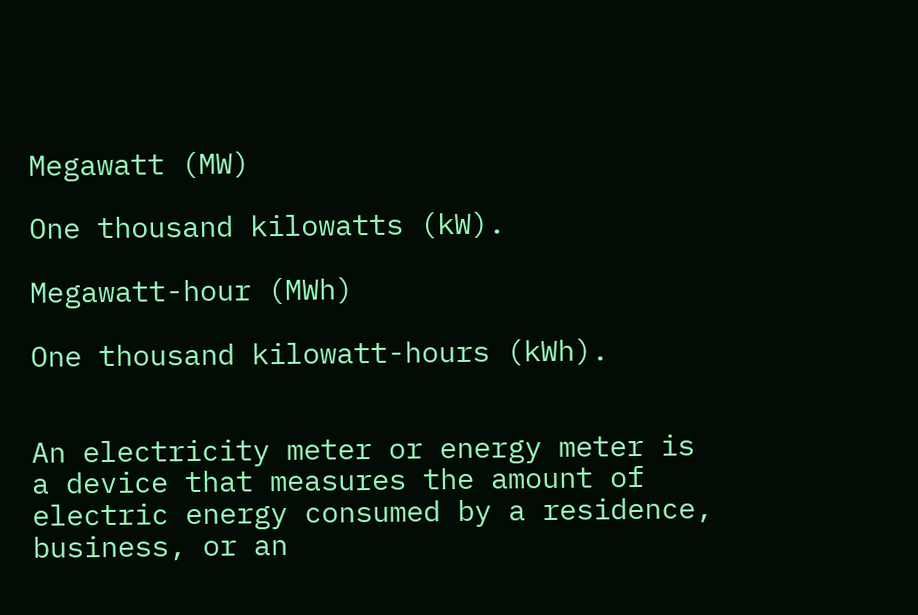Megawatt (MW)

One thousand kilowatts (kW).

Megawatt-hour (MWh)

One thousand kilowatt-hours (kWh).


An electricity meter or energy meter is a device that measures the amount of electric energy consumed by a residence, business, or an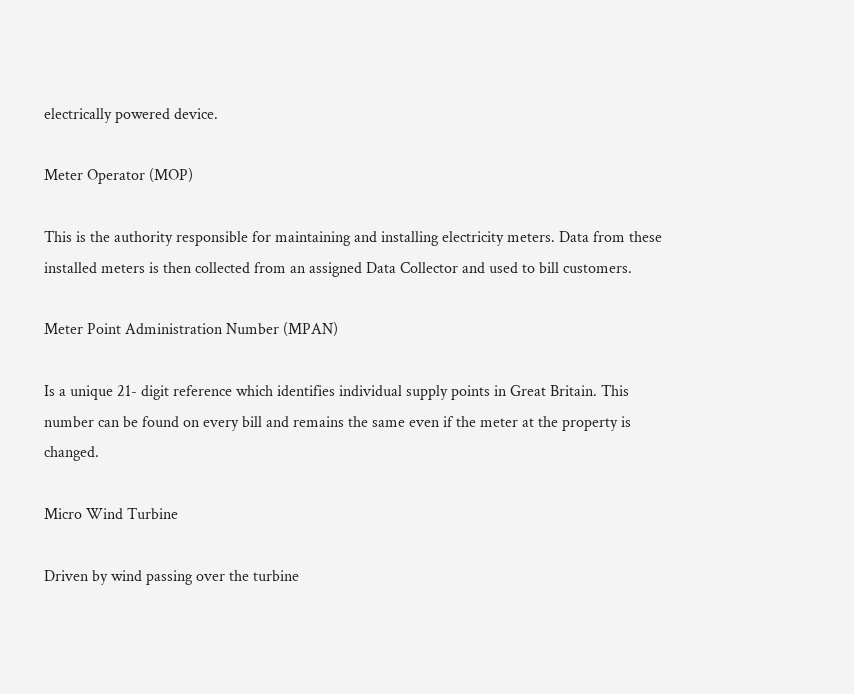electrically powered device.

Meter Operator (MOP)

This is the authority responsible for maintaining and installing electricity meters. Data from these installed meters is then collected from an assigned Data Collector and used to bill customers.

Meter Point Administration Number (MPAN)

Is a unique 21- digit reference which identifies individual supply points in Great Britain. This number can be found on every bill and remains the same even if the meter at the property is changed.

Micro Wind Turbine

Driven by wind passing over the turbine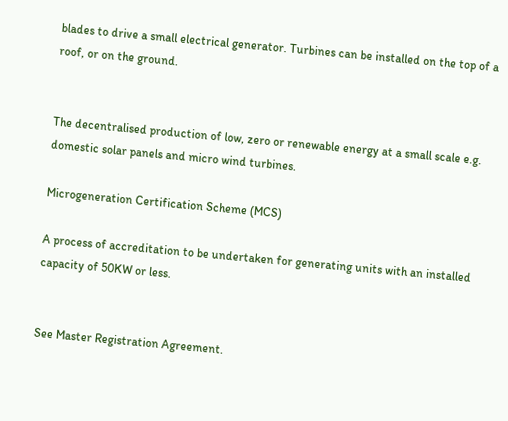blades to drive a small electrical generator. Turbines can be installed on the top of a roof, or on the ground.


The decentralised production of low, zero or renewable energy at a small scale e.g. domestic solar panels and micro wind turbines.

Microgeneration Certification Scheme (MCS)

A process of accreditation to be undertaken for generating units with an installed capacity of 50KW or less.


See Master Registration Agreement.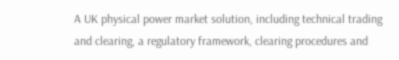A UK physical power market solution, including technical trading and clearing, a regulatory framework, clearing procedures and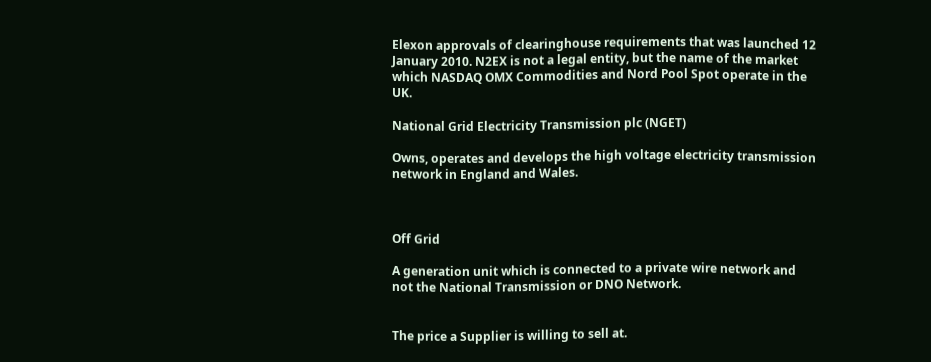Elexon approvals of clearinghouse requirements that was launched 12 January 2010. N2EX is not a legal entity, but the name of the market which NASDAQ OMX Commodities and Nord Pool Spot operate in the UK.

National Grid Electricity Transmission plc (NGET)

Owns, operates and develops the high voltage electricity transmission network in England and Wales.



Off Grid

A generation unit which is connected to a private wire network and not the National Transmission or DNO Network.


The price a Supplier is willing to sell at.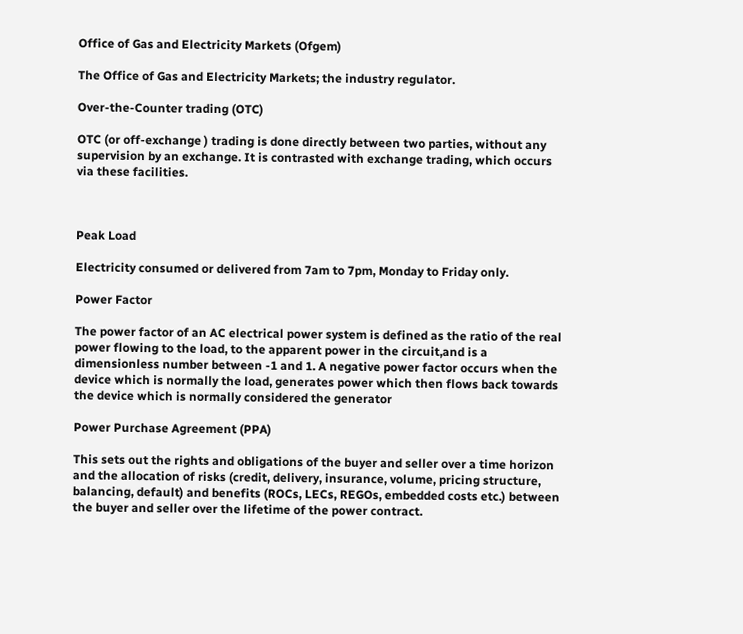Office of Gas and Electricity Markets (Ofgem)

The Office of Gas and Electricity Markets; the industry regulator.

Over-the-Counter trading (OTC)

OTC (or off-exchange ) trading is done directly between two parties, without any supervision by an exchange. It is contrasted with exchange trading, which occurs via these facilities.



Peak Load

Electricity consumed or delivered from 7am to 7pm, Monday to Friday only.

Power Factor

The power factor of an AC electrical power system is defined as the ratio of the real power flowing to the load, to the apparent power in the circuit,and is a dimensionless number between -1 and 1. A negative power factor occurs when the device which is normally the load, generates power which then flows back towards the device which is normally considered the generator

Power Purchase Agreement (PPA)

This sets out the rights and obligations of the buyer and seller over a time horizon and the allocation of risks (credit, delivery, insurance, volume, pricing structure, balancing, default) and benefits (ROCs, LECs, REGOs, embedded costs etc.) between the buyer and seller over the lifetime of the power contract.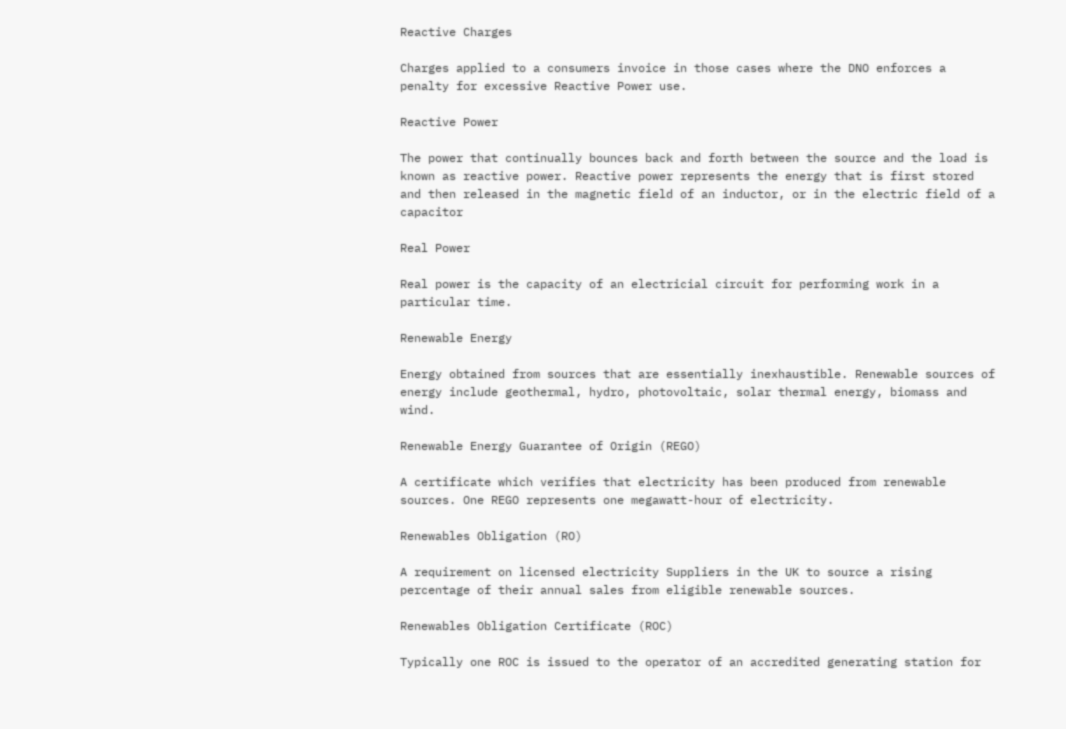Reactive Charges

Charges applied to a consumers invoice in those cases where the DNO enforces a penalty for excessive Reactive Power use.

Reactive Power

The power that continually bounces back and forth between the source and the load is known as reactive power. Reactive power represents the energy that is first stored and then released in the magnetic field of an inductor, or in the electric field of a capacitor

Real Power

Real power is the capacity of an electricial circuit for performing work in a particular time.

Renewable Energy

Energy obtained from sources that are essentially inexhaustible. Renewable sources of energy include geothermal, hydro, photovoltaic, solar thermal energy, biomass and wind.

Renewable Energy Guarantee of Origin (REGO)

A certificate which verifies that electricity has been produced from renewable sources. One REGO represents one megawatt-hour of electricity.

Renewables Obligation (RO)

A requirement on licensed electricity Suppliers in the UK to source a rising percentage of their annual sales from eligible renewable sources.

Renewables Obligation Certificate (ROC)

Typically one ROC is issued to the operator of an accredited generating station for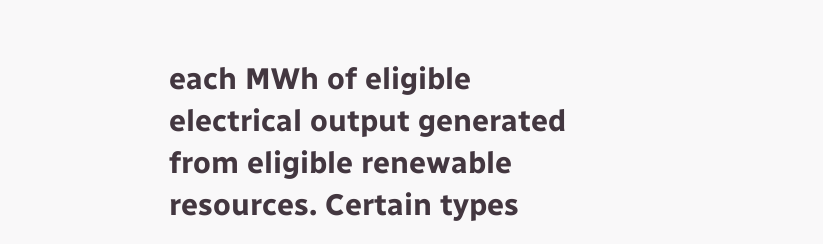each MWh of eligible electrical output generated from eligible renewable resources. Certain types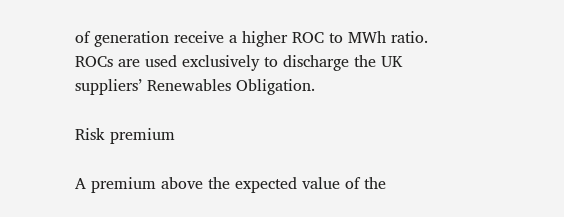of generation receive a higher ROC to MWh ratio. ROCs are used exclusively to discharge the UK suppliers’ Renewables Obligation.

Risk premium

A premium above the expected value of the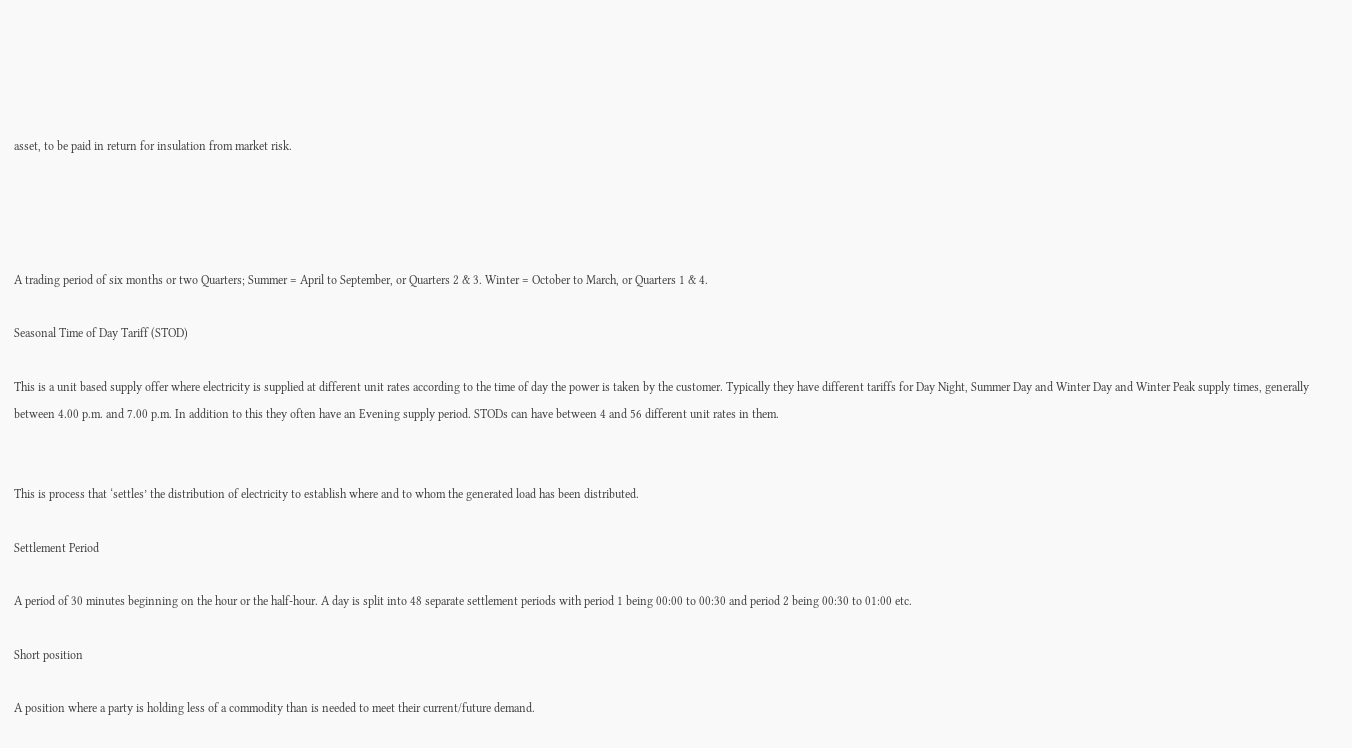asset, to be paid in return for insulation from market risk.




A trading period of six months or two Quarters; Summer = April to September, or Quarters 2 & 3. Winter = October to March, or Quarters 1 & 4.

Seasonal Time of Day Tariff (STOD)

This is a unit based supply offer where electricity is supplied at different unit rates according to the time of day the power is taken by the customer. Typically they have different tariffs for Day Night, Summer Day and Winter Day and Winter Peak supply times, generally between 4.00 p.m. and 7.00 p.m. In addition to this they often have an Evening supply period. STODs can have between 4 and 56 different unit rates in them.


This is process that ‘settles’ the distribution of electricity to establish where and to whom the generated load has been distributed.

Settlement Period

A period of 30 minutes beginning on the hour or the half-hour. A day is split into 48 separate settlement periods with period 1 being 00:00 to 00:30 and period 2 being 00:30 to 01:00 etc.

Short position

A position where a party is holding less of a commodity than is needed to meet their current/future demand.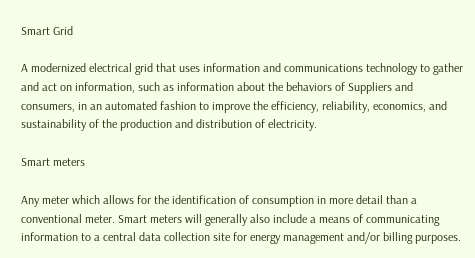Smart Grid

A modernized electrical grid that uses information and communications technology to gather and act on information, such as information about the behaviors of Suppliers and consumers, in an automated fashion to improve the efficiency, reliability, economics, and sustainability of the production and distribution of electricity.

Smart meters

Any meter which allows for the identification of consumption in more detail than a conventional meter. Smart meters will generally also include a means of communicating information to a central data collection site for energy management and/or billing purposes.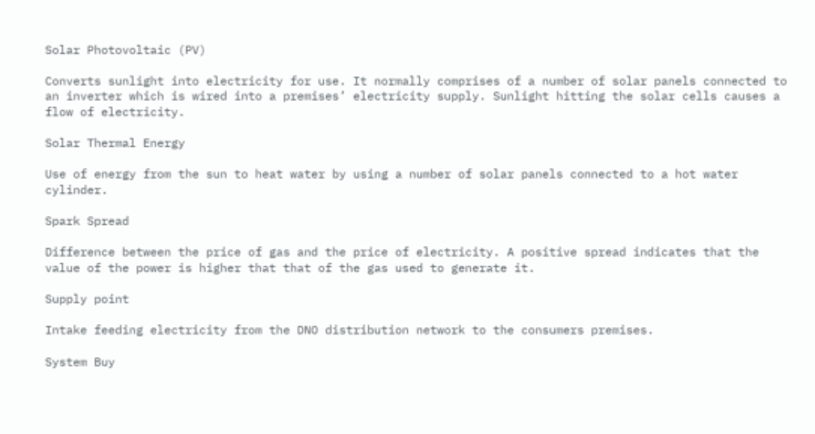Solar Photovoltaic (PV)

Converts sunlight into electricity for use. It normally comprises of a number of solar panels connected to an inverter which is wired into a premises’ electricity supply. Sunlight hitting the solar cells causes a flow of electricity.

Solar Thermal Energy

Use of energy from the sun to heat water by using a number of solar panels connected to a hot water cylinder.

Spark Spread

Difference between the price of gas and the price of electricity. A positive spread indicates that the value of the power is higher that that of the gas used to generate it.

Supply point

Intake feeding electricity from the DNO distribution network to the consumers premises.

System Buy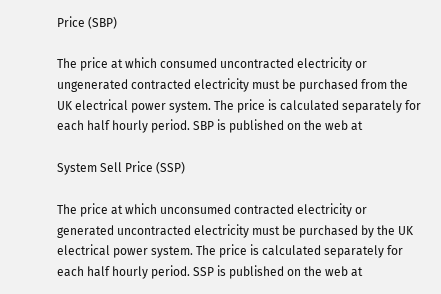Price (SBP)

The price at which consumed uncontracted electricity or ungenerated contracted electricity must be purchased from the UK electrical power system. The price is calculated separately for each half hourly period. SBP is published on the web at

System Sell Price (SSP)

The price at which unconsumed contracted electricity or generated uncontracted electricity must be purchased by the UK electrical power system. The price is calculated separately for each half hourly period. SSP is published on the web at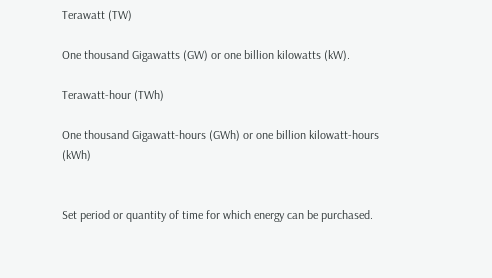Terawatt (TW)

One thousand Gigawatts (GW) or one billion kilowatts (kW).

Terawatt-hour (TWh)

One thousand Gigawatt-hours (GWh) or one billion kilowatt-hours (kWh)


Set period or quantity of time for which energy can be purchased.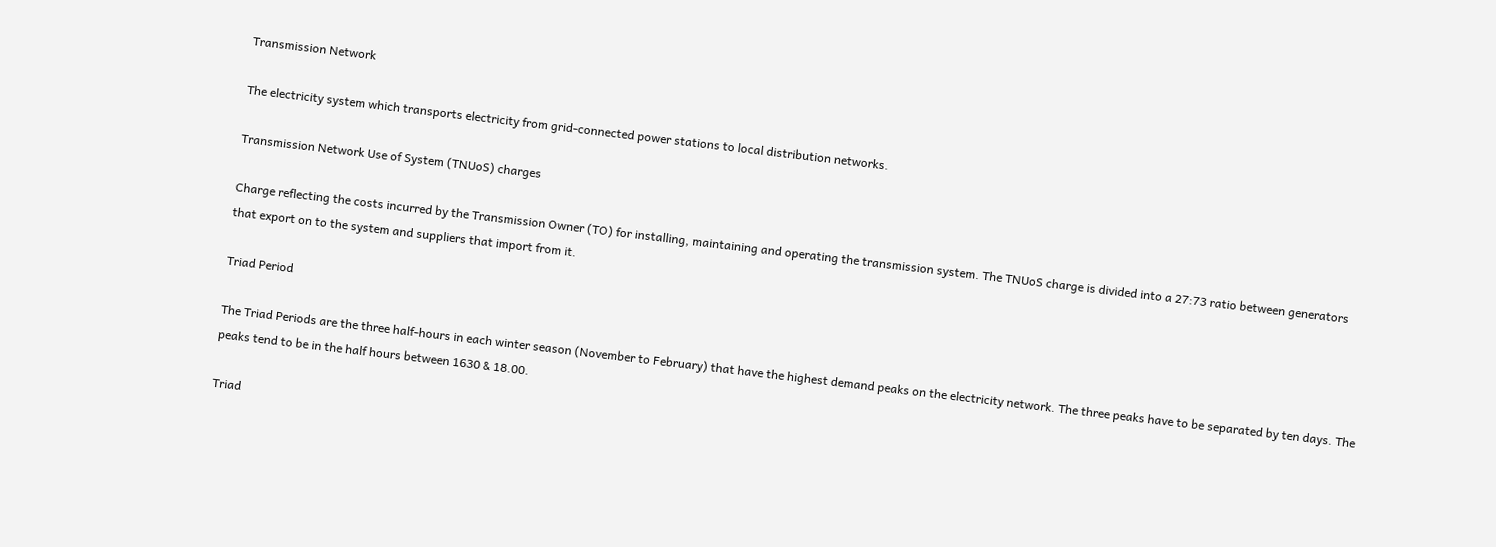Transmission Network

The electricity system which transports electricity from grid-connected power stations to local distribution networks.

Transmission Network Use of System (TNUoS) charges

Charge reflecting the costs incurred by the Transmission Owner (TO) for installing, maintaining and operating the transmission system. The TNUoS charge is divided into a 27:73 ratio between generators that export on to the system and suppliers that import from it.

Triad Period

The Triad Periods are the three half-hours in each winter season (November to February) that have the highest demand peaks on the electricity network. The three peaks have to be separated by ten days. The peaks tend to be in the half hours between 1630 & 18.00.

Triad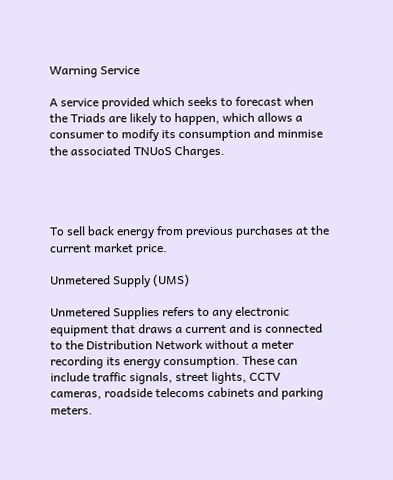Warning Service

A service provided which seeks to forecast when the Triads are likely to happen, which allows a consumer to modify its consumption and minmise the associated TNUoS Charges.




To sell back energy from previous purchases at the current market price.

Unmetered Supply (UMS)

Unmetered Supplies refers to any electronic equipment that draws a current and is connected to the Distribution Network without a meter recording its energy consumption. These can include traffic signals, street lights, CCTV cameras, roadside telecoms cabinets and parking meters.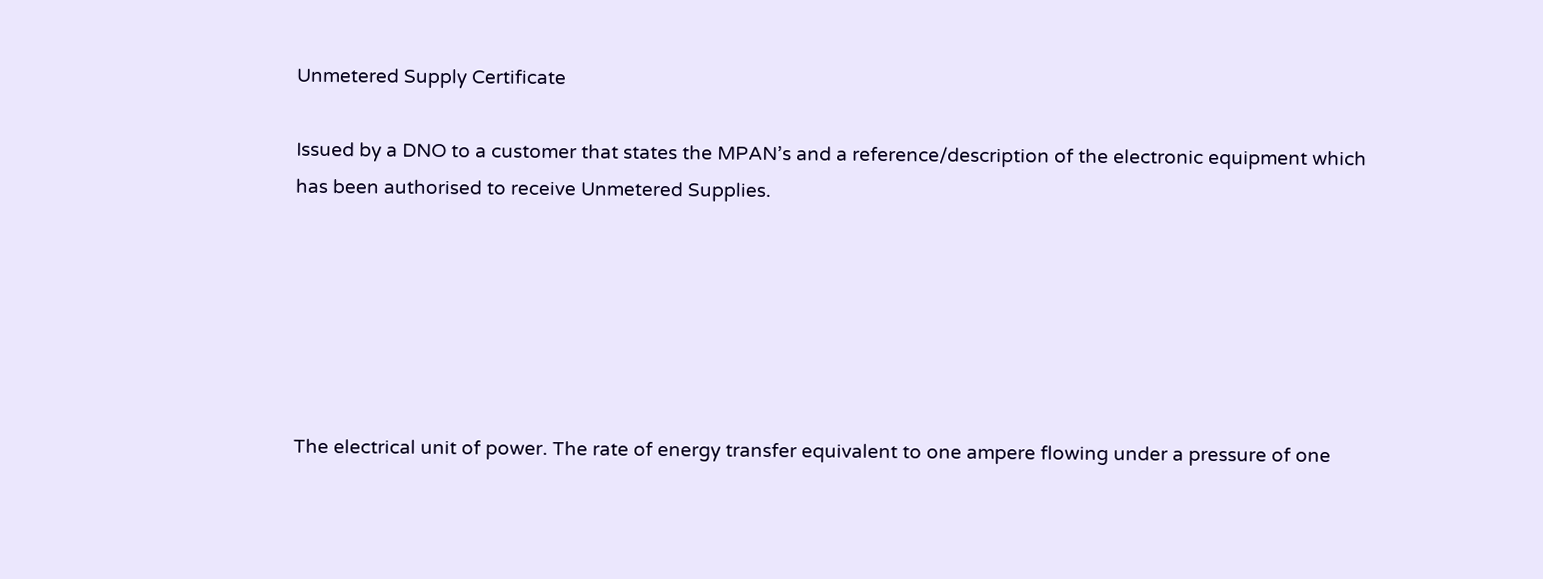Unmetered Supply Certificate

Issued by a DNO to a customer that states the MPAN’s and a reference/description of the electronic equipment which has been authorised to receive Unmetered Supplies.






The electrical unit of power. The rate of energy transfer equivalent to one ampere flowing under a pressure of one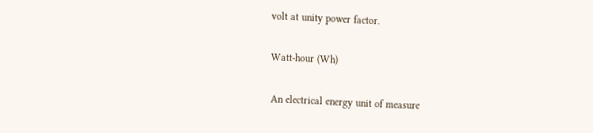volt at unity power factor.

Watt-hour (Wh)

An electrical energy unit of measure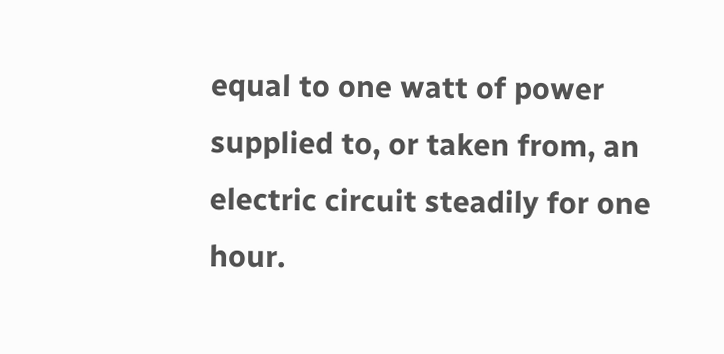equal to one watt of power supplied to, or taken from, an electric circuit steadily for one hour.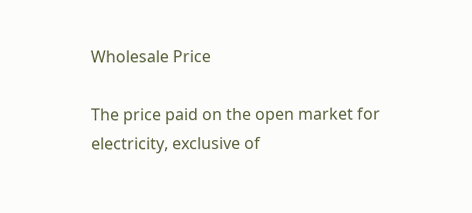Wholesale Price

The price paid on the open market for electricity, exclusive of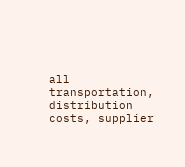all transportation, distribution costs, supplier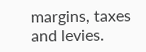margins, taxes and levies.